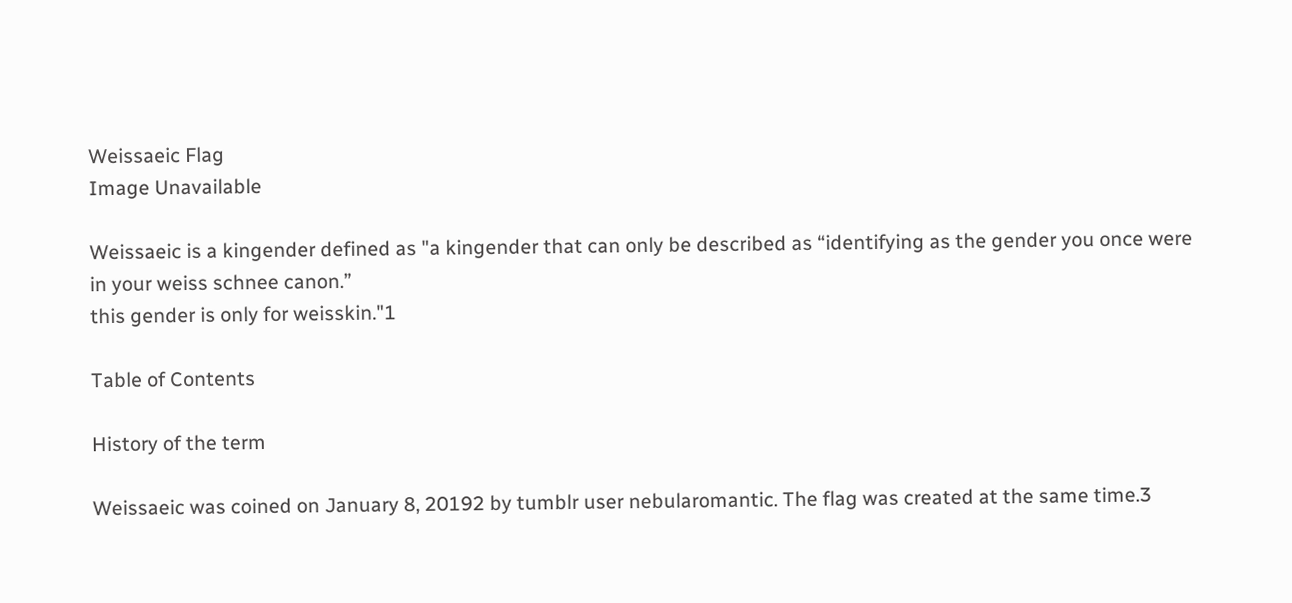Weissaeic Flag
Image Unavailable

Weissaeic is a kingender defined as "a kingender that can only be described as “identifying as the gender you once were in your weiss schnee canon.”
this gender is only for weisskin."1

Table of Contents

History of the term

Weissaeic was coined on January 8, 20192 by tumblr user nebularomantic. The flag was created at the same time.3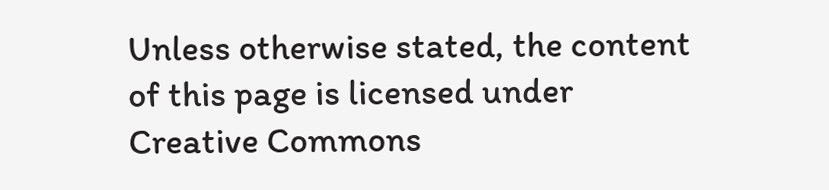Unless otherwise stated, the content of this page is licensed under Creative Commons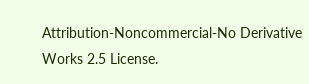Attribution-Noncommercial-No Derivative Works 2.5 License.